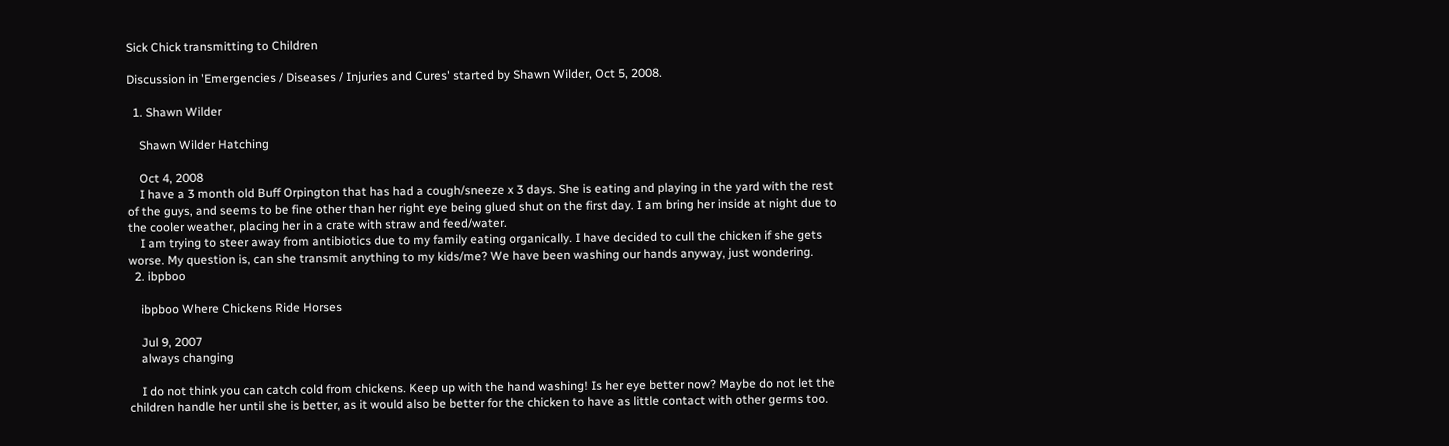Sick Chick transmitting to Children

Discussion in 'Emergencies / Diseases / Injuries and Cures' started by Shawn Wilder, Oct 5, 2008.

  1. Shawn Wilder

    Shawn Wilder Hatching

    Oct 4, 2008
    I have a 3 month old Buff Orpington that has had a cough/sneeze x 3 days. She is eating and playing in the yard with the rest of the guys, and seems to be fine other than her right eye being glued shut on the first day. I am bring her inside at night due to the cooler weather, placing her in a crate with straw and feed/water.
    I am trying to steer away from antibiotics due to my family eating organically. I have decided to cull the chicken if she gets worse. My question is, can she transmit anything to my kids/me? We have been washing our hands anyway, just wondering.
  2. ibpboo

    ibpboo Where Chickens Ride Horses

    Jul 9, 2007
    always changing

    I do not think you can catch cold from chickens. Keep up with the hand washing! Is her eye better now? Maybe do not let the children handle her until she is better, as it would also be better for the chicken to have as little contact with other germs too.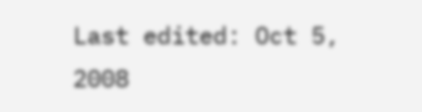Last edited: Oct 5, 2008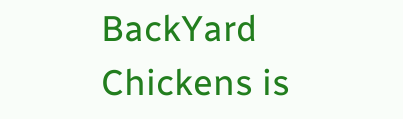BackYard Chickens is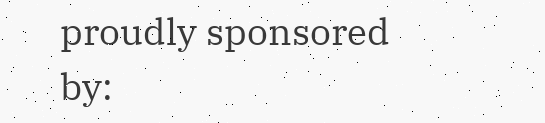proudly sponsored by: